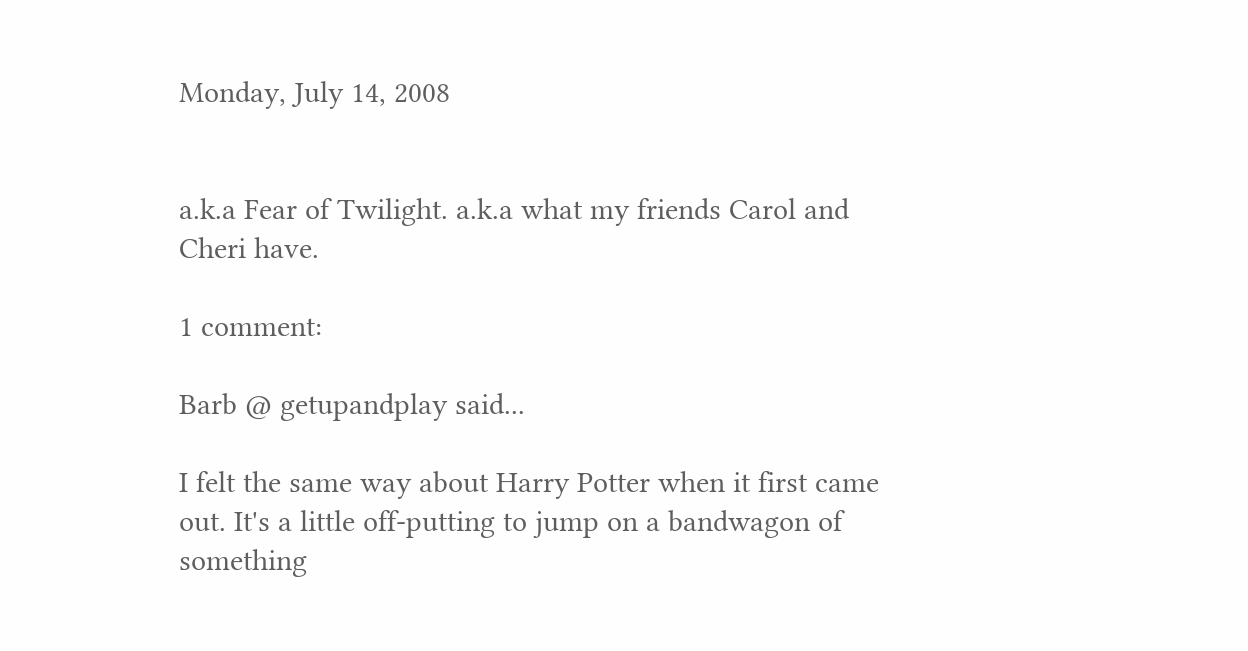Monday, July 14, 2008


a.k.a Fear of Twilight. a.k.a what my friends Carol and Cheri have.

1 comment:

Barb @ getupandplay said...

I felt the same way about Harry Potter when it first came out. It's a little off-putting to jump on a bandwagon of something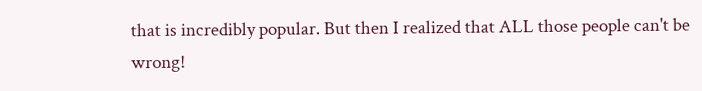that is incredibly popular. But then I realized that ALL those people can't be wrong!